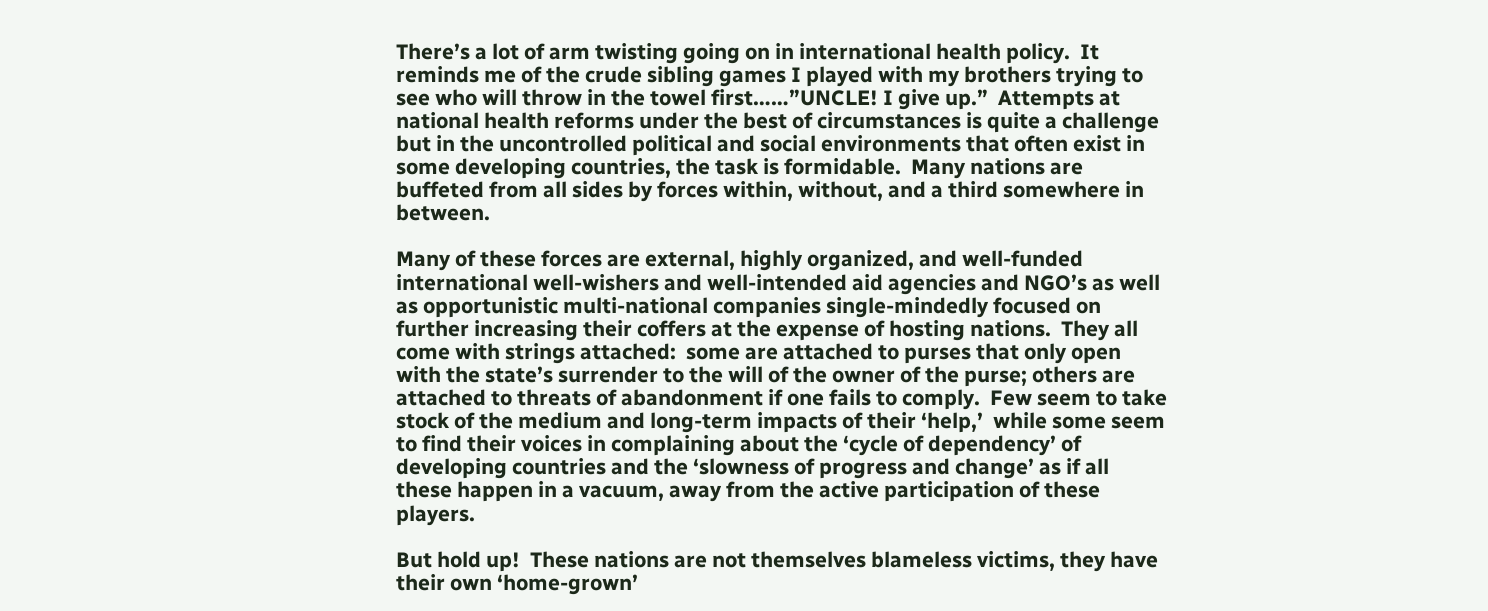There’s a lot of arm twisting going on in international health policy.  It reminds me of the crude sibling games I played with my brothers trying to see who will throw in the towel first……”UNCLE! I give up.”  Attempts at national health reforms under the best of circumstances is quite a challenge but in the uncontrolled political and social environments that often exist in some developing countries, the task is formidable.  Many nations are buffeted from all sides by forces within, without, and a third somewhere in between.

Many of these forces are external, highly organized, and well-funded international well-wishers and well-intended aid agencies and NGO’s as well as opportunistic multi-national companies single-mindedly focused on further increasing their coffers at the expense of hosting nations.  They all come with strings attached:  some are attached to purses that only open with the state’s surrender to the will of the owner of the purse; others are attached to threats of abandonment if one fails to comply.  Few seem to take stock of the medium and long-term impacts of their ‘help,’  while some seem to find their voices in complaining about the ‘cycle of dependency’ of developing countries and the ‘slowness of progress and change’ as if all these happen in a vacuum, away from the active participation of these players.

But hold up!  These nations are not themselves blameless victims, they have their own ‘home-grown’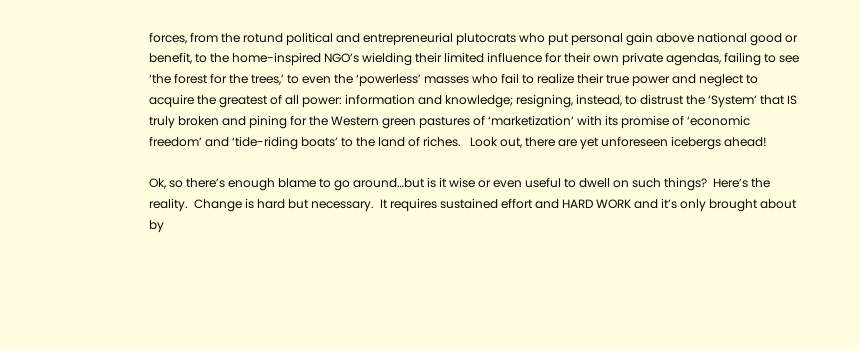forces, from the rotund political and entrepreneurial plutocrats who put personal gain above national good or benefit, to the home-inspired NGO’s wielding their limited influence for their own private agendas, failing to see ‘the forest for the trees,’ to even the ‘powerless’ masses who fail to realize their true power and neglect to acquire the greatest of all power: information and knowledge; resigning, instead, to distrust the ‘System’ that IS truly broken and pining for the Western green pastures of ‘marketization’ with its promise of ‘economic freedom’ and ‘tide-riding boats’ to the land of riches.   Look out, there are yet unforeseen icebergs ahead!

Ok, so there’s enough blame to go around…but is it wise or even useful to dwell on such things?  Here’s the reality.  Change is hard but necessary.  It requires sustained effort and HARD WORK and it’s only brought about by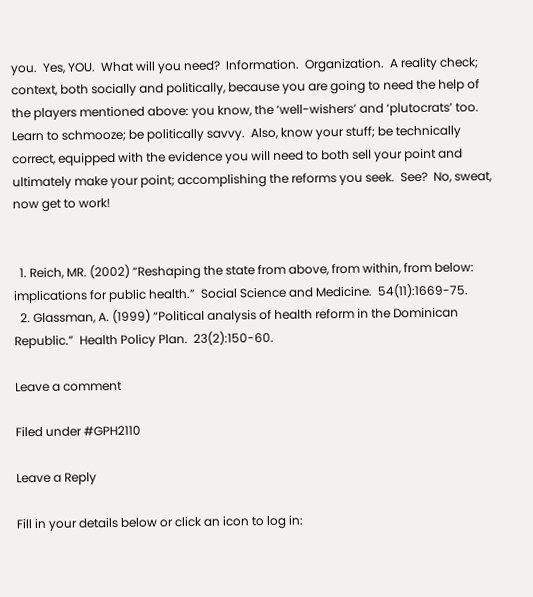you.  Yes, YOU.  What will you need?  Information.  Organization.  A reality check; context, both socially and politically, because you are going to need the help of the players mentioned above: you know, the ‘well-wishers’ and ‘plutocrats’ too.  Learn to schmooze; be politically savvy.  Also, know your stuff; be technically correct, equipped with the evidence you will need to both sell your point and ultimately make your point; accomplishing the reforms you seek.  See?  No, sweat, now get to work!


  1. Reich, MR. (2002) “Reshaping the state from above, from within, from below: implications for public health.”  Social Science and Medicine.  54(11):1669-75.
  2. Glassman, A. (1999) “Political analysis of health reform in the Dominican Republic.”  Health Policy Plan.  23(2):150-60.

Leave a comment

Filed under #GPH2110

Leave a Reply

Fill in your details below or click an icon to log in: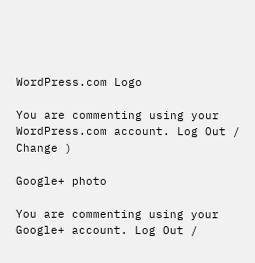WordPress.com Logo

You are commenting using your WordPress.com account. Log Out /  Change )

Google+ photo

You are commenting using your Google+ account. Log Out /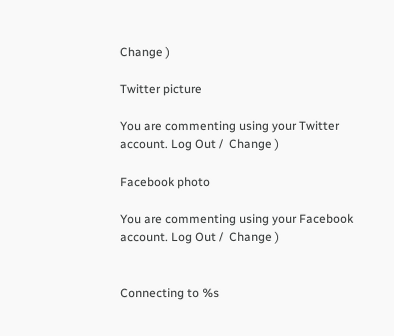Change )

Twitter picture

You are commenting using your Twitter account. Log Out /  Change )

Facebook photo

You are commenting using your Facebook account. Log Out /  Change )


Connecting to %s